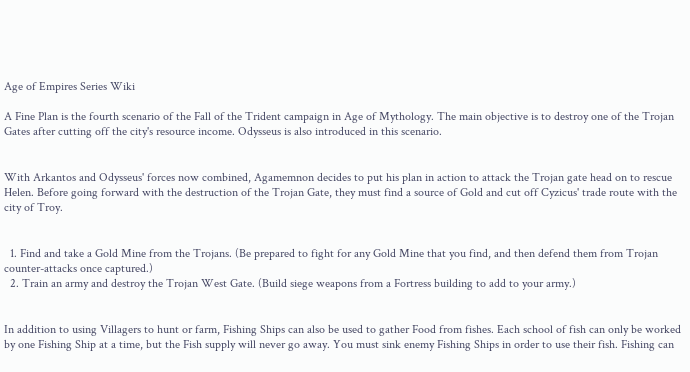Age of Empires Series Wiki

A Fine Plan is the fourth scenario of the Fall of the Trident campaign in Age of Mythology. The main objective is to destroy one of the Trojan Gates after cutting off the city's resource income. Odysseus is also introduced in this scenario.


With Arkantos and Odysseus' forces now combined, Agamemnon decides to put his plan in action to attack the Trojan gate head on to rescue Helen. Before going forward with the destruction of the Trojan Gate, they must find a source of Gold and cut off Cyzicus' trade route with the city of Troy.


  1. Find and take a Gold Mine from the Trojans. (Be prepared to fight for any Gold Mine that you find, and then defend them from Trojan counter-attacks once captured.)
  2. Train an army and destroy the Trojan West Gate. (Build siege weapons from a Fortress building to add to your army.)


In addition to using Villagers to hunt or farm, Fishing Ships can also be used to gather Food from fishes. Each school of fish can only be worked by one Fishing Ship at a time, but the Fish supply will never go away. You must sink enemy Fishing Ships in order to use their fish. Fishing can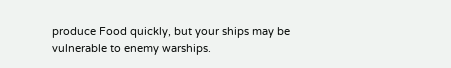produce Food quickly, but your ships may be vulnerable to enemy warships.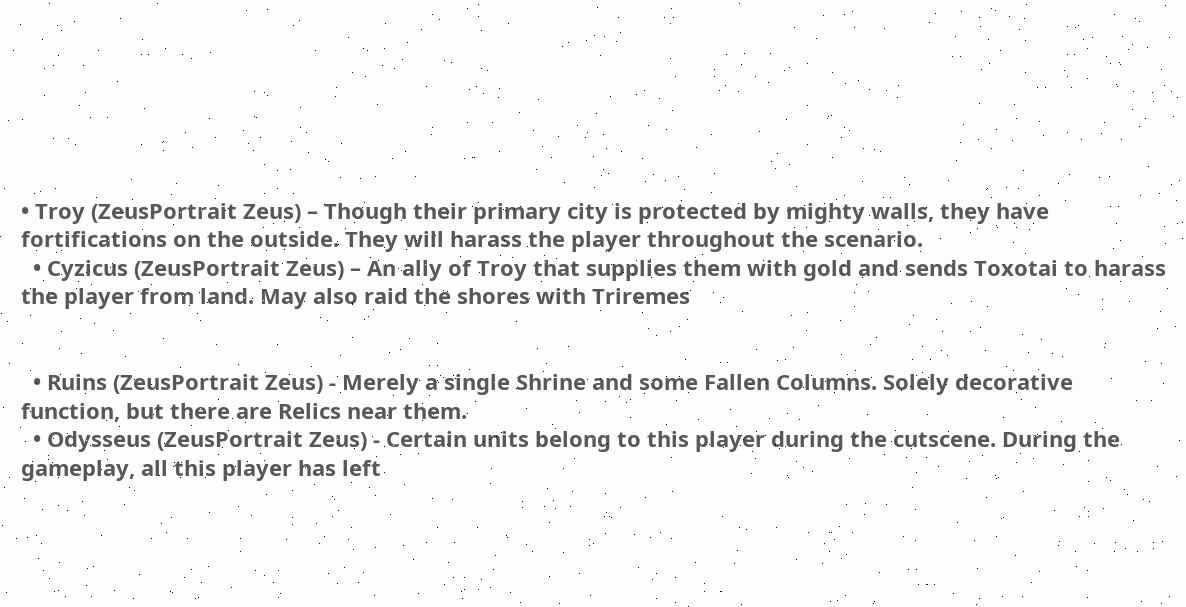• Troy (ZeusPortrait Zeus) – Though their primary city is protected by mighty walls, they have fortifications on the outside. They will harass the player throughout the scenario.
  • Cyzicus (ZeusPortrait Zeus) – An ally of Troy that supplies them with gold and sends Toxotai to harass the player from land. May also raid the shores with Triremes


  • Ruins (ZeusPortrait Zeus) - Merely a single Shrine and some Fallen Columns. Solely decorative function, but there are Relics near them.
  • Odysseus (ZeusPortrait Zeus) - Certain units belong to this player during the cutscene. During the gameplay, all this player has left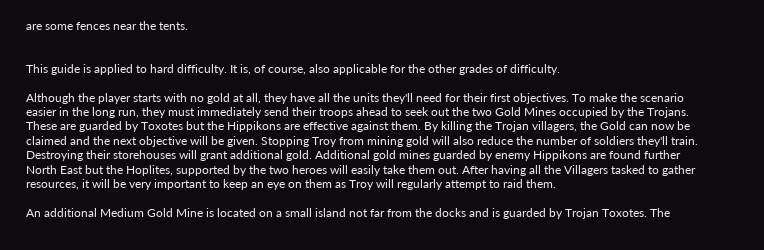are some fences near the tents.


This guide is applied to hard difficulty. It is, of course, also applicable for the other grades of difficulty.

Although the player starts with no gold at all, they have all the units they'll need for their first objectives. To make the scenario easier in the long run, they must immediately send their troops ahead to seek out the two Gold Mines occupied by the Trojans. These are guarded by Toxotes but the Hippikons are effective against them. By killing the Trojan villagers, the Gold can now be claimed and the next objective will be given. Stopping Troy from mining gold will also reduce the number of soldiers they'll train. Destroying their storehouses will grant additional gold. Additional gold mines guarded by enemy Hippikons are found further North East but the Hoplites, supported by the two heroes will easily take them out. After having all the Villagers tasked to gather resources, it will be very important to keep an eye on them as Troy will regularly attempt to raid them.

An additional Medium Gold Mine is located on a small island not far from the docks and is guarded by Trojan Toxotes. The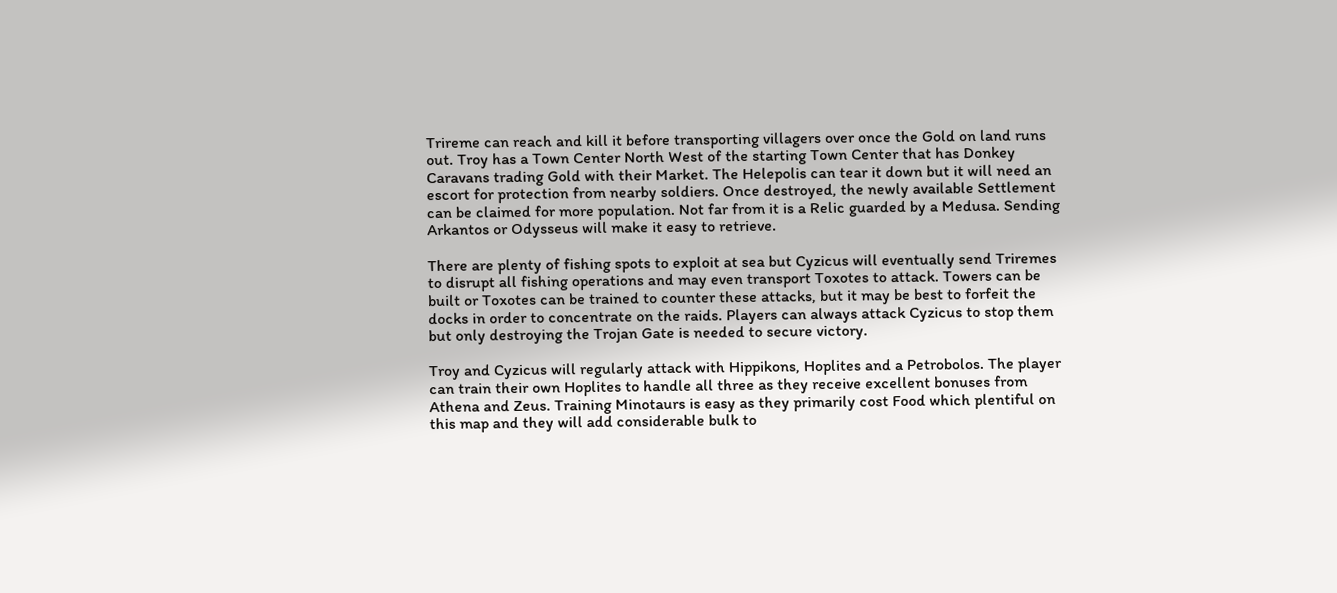Trireme can reach and kill it before transporting villagers over once the Gold on land runs out. Troy has a Town Center North West of the starting Town Center that has Donkey Caravans trading Gold with their Market. The Helepolis can tear it down but it will need an escort for protection from nearby soldiers. Once destroyed, the newly available Settlement can be claimed for more population. Not far from it is a Relic guarded by a Medusa. Sending Arkantos or Odysseus will make it easy to retrieve.

There are plenty of fishing spots to exploit at sea but Cyzicus will eventually send Triremes to disrupt all fishing operations and may even transport Toxotes to attack. Towers can be built or Toxotes can be trained to counter these attacks, but it may be best to forfeit the docks in order to concentrate on the raids. Players can always attack Cyzicus to stop them but only destroying the Trojan Gate is needed to secure victory.

Troy and Cyzicus will regularly attack with Hippikons, Hoplites and a Petrobolos. The player can train their own Hoplites to handle all three as they receive excellent bonuses from Athena and Zeus. Training Minotaurs is easy as they primarily cost Food which plentiful on this map and they will add considerable bulk to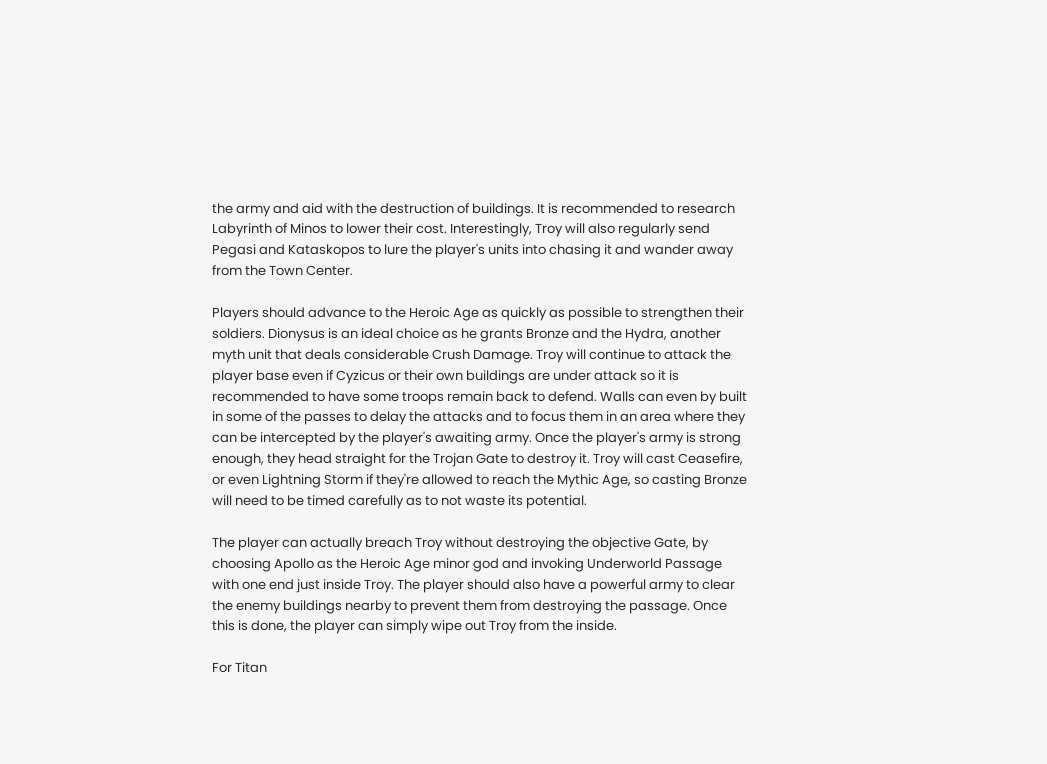the army and aid with the destruction of buildings. It is recommended to research Labyrinth of Minos to lower their cost. Interestingly, Troy will also regularly send Pegasi and Kataskopos to lure the player's units into chasing it and wander away from the Town Center.

Players should advance to the Heroic Age as quickly as possible to strengthen their soldiers. Dionysus is an ideal choice as he grants Bronze and the Hydra, another myth unit that deals considerable Crush Damage. Troy will continue to attack the player base even if Cyzicus or their own buildings are under attack so it is recommended to have some troops remain back to defend. Walls can even by built in some of the passes to delay the attacks and to focus them in an area where they can be intercepted by the player's awaiting army. Once the player's army is strong enough, they head straight for the Trojan Gate to destroy it. Troy will cast Ceasefire, or even Lightning Storm if they're allowed to reach the Mythic Age, so casting Bronze will need to be timed carefully as to not waste its potential.

The player can actually breach Troy without destroying the objective Gate, by choosing Apollo as the Heroic Age minor god and invoking Underworld Passage with one end just inside Troy. The player should also have a powerful army to clear the enemy buildings nearby to prevent them from destroying the passage. Once this is done, the player can simply wipe out Troy from the inside.

For Titan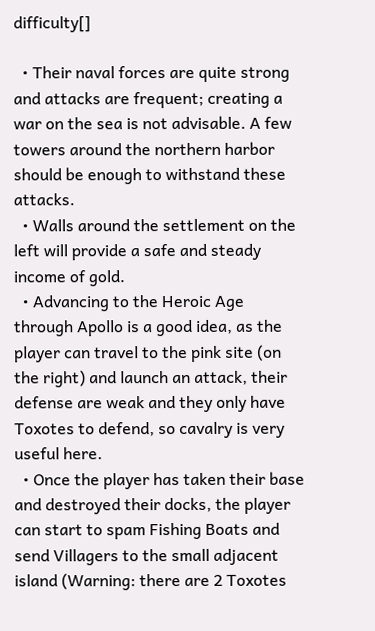difficulty[]

  • Their naval forces are quite strong and attacks are frequent; creating a war on the sea is not advisable. A few towers around the northern harbor should be enough to withstand these attacks.
  • Walls around the settlement on the left will provide a safe and steady income of gold.
  • Advancing to the Heroic Age through Apollo is a good idea, as the player can travel to the pink site (on the right) and launch an attack, their defense are weak and they only have Toxotes to defend, so cavalry is very useful here.
  • Once the player has taken their base and destroyed their docks, the player can start to spam Fishing Boats and send Villagers to the small adjacent island (Warning: there are 2 Toxotes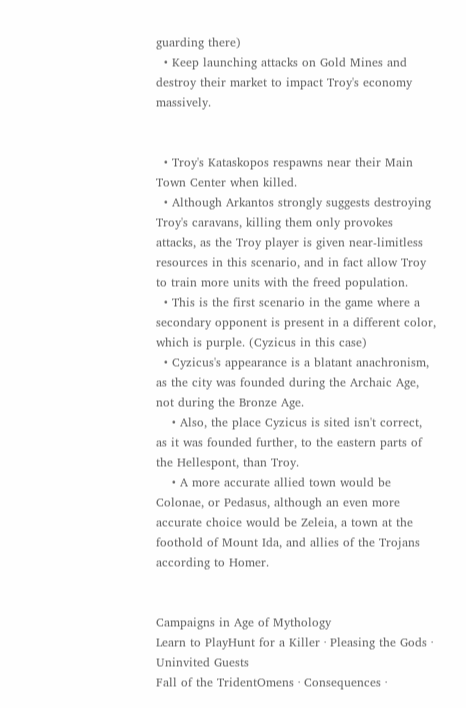guarding there)
  • Keep launching attacks on Gold Mines and destroy their market to impact Troy's economy massively.


  • Troy's Kataskopos respawns near their Main Town Center when killed.
  • Although Arkantos strongly suggests destroying Troy's caravans, killing them only provokes attacks, as the Troy player is given near-limitless resources in this scenario, and in fact allow Troy to train more units with the freed population.
  • This is the first scenario in the game where a secondary opponent is present in a different color, which is purple. (Cyzicus in this case)
  • Cyzicus's appearance is a blatant anachronism, as the city was founded during the Archaic Age, not during the Bronze Age.
    • Also, the place Cyzicus is sited isn't correct, as it was founded further, to the eastern parts of the Hellespont, than Troy.
    • A more accurate allied town would be Colonae, or Pedasus, although an even more accurate choice would be Zeleia, a town at the foothold of Mount Ida, and allies of the Trojans according to Homer.


Campaigns in Age of Mythology
Learn to PlayHunt for a Killer · Pleasing the Gods · Uninvited Guests
Fall of the TridentOmens · Consequences ·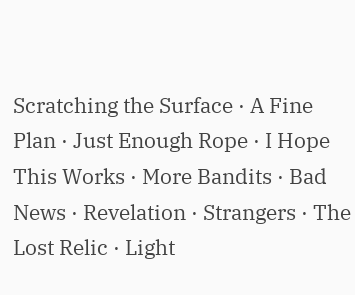Scratching the Surface · A Fine Plan · Just Enough Rope · I Hope This Works · More Bandits · Bad News · Revelation · Strangers · The Lost Relic · Light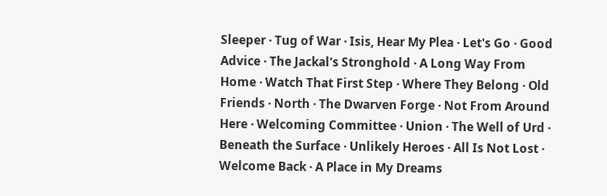Sleeper · Tug of War · Isis, Hear My Plea · Let's Go · Good Advice · The Jackal's Stronghold · A Long Way From Home · Watch That First Step · Where They Belong · Old Friends · North · The Dwarven Forge · Not From Around Here · Welcoming Committee · Union · The Well of Urd · Beneath the Surface · Unlikely Heroes · All Is Not Lost · Welcome Back · A Place in My Dreams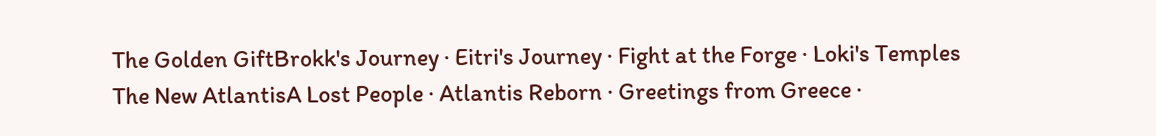The Golden GiftBrokk's Journey · Eitri's Journey · Fight at the Forge · Loki's Temples
The New AtlantisA Lost People · Atlantis Reborn · Greetings from Greece ·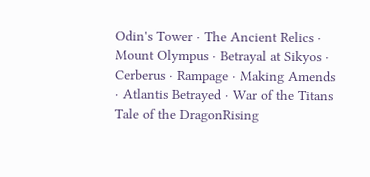Odin's Tower · The Ancient Relics · Mount Olympus · Betrayal at Sikyos · Cerberus · Rampage · Making Amends · Atlantis Betrayed · War of the Titans
Tale of the DragonRising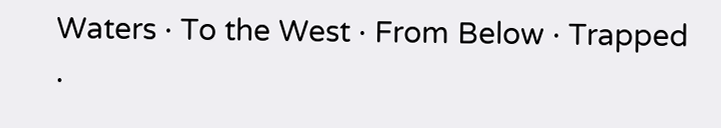Waters · To the West · From Below · Trapped ·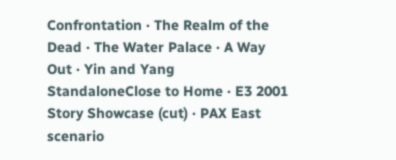Confrontation · The Realm of the Dead · The Water Palace · A Way Out · Yin and Yang
StandaloneClose to Home · E3 2001 Story Showcase (cut) · PAX East scenario